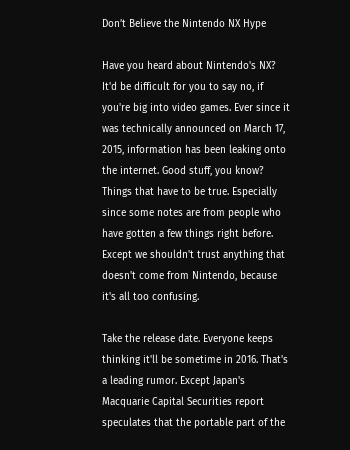Don’t Believe the Nintendo NX Hype

Have you heard about Nintendo's NX? It'd be difficult for you to say no, if you're big into video games. Ever since it was technically announced on March 17, 2015, information has been leaking onto the internet. Good stuff, you know? Things that have to be true. Especially since some notes are from people who have gotten a few things right before. Except we shouldn't trust anything that doesn't come from Nintendo, because it's all too confusing.

Take the release date. Everyone keeps thinking it'll be sometime in 2016. That's a leading rumor. Except Japan's Macquarie Capital Securities report speculates that the portable part of the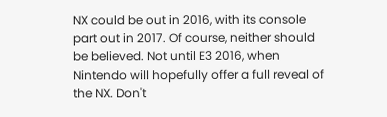NX could be out in 2016, with its console part out in 2017. Of course, neither should be believed. Not until E3 2016, when Nintendo will hopefully offer a full reveal of the NX. Don't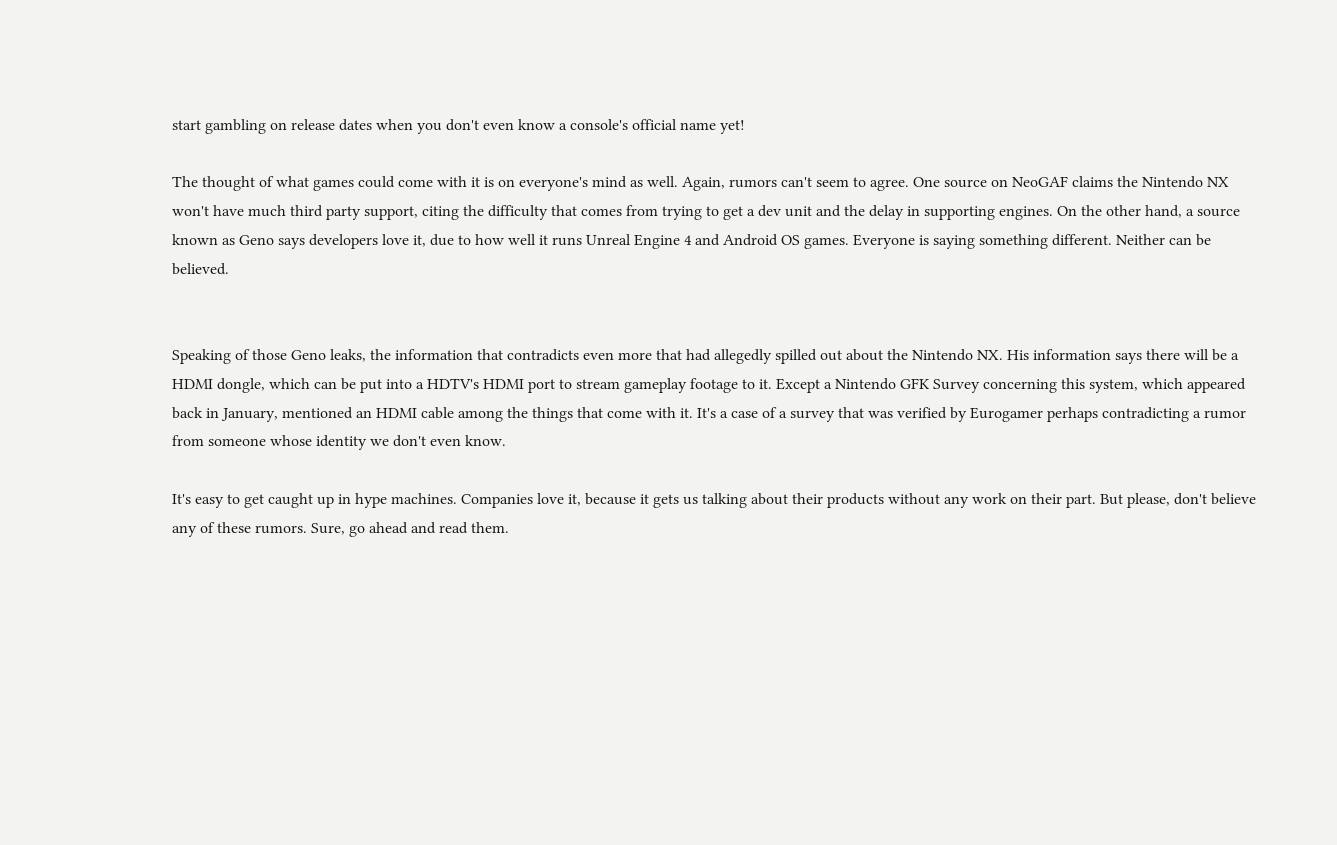start gambling on release dates when you don't even know a console's official name yet!

The thought of what games could come with it is on everyone's mind as well. Again, rumors can't seem to agree. One source on NeoGAF claims the Nintendo NX won't have much third party support, citing the difficulty that comes from trying to get a dev unit and the delay in supporting engines. On the other hand, a source known as Geno says developers love it, due to how well it runs Unreal Engine 4 and Android OS games. Everyone is saying something different. Neither can be believed.


Speaking of those Geno leaks, the information that contradicts even more that had allegedly spilled out about the Nintendo NX. His information says there will be a HDMI dongle, which can be put into a HDTV's HDMI port to stream gameplay footage to it. Except a Nintendo GFK Survey concerning this system, which appeared back in January, mentioned an HDMI cable among the things that come with it. It's a case of a survey that was verified by Eurogamer perhaps contradicting a rumor from someone whose identity we don't even know.

It's easy to get caught up in hype machines. Companies love it, because it gets us talking about their products without any work on their part. But please, don't believe any of these rumors. Sure, go ahead and read them.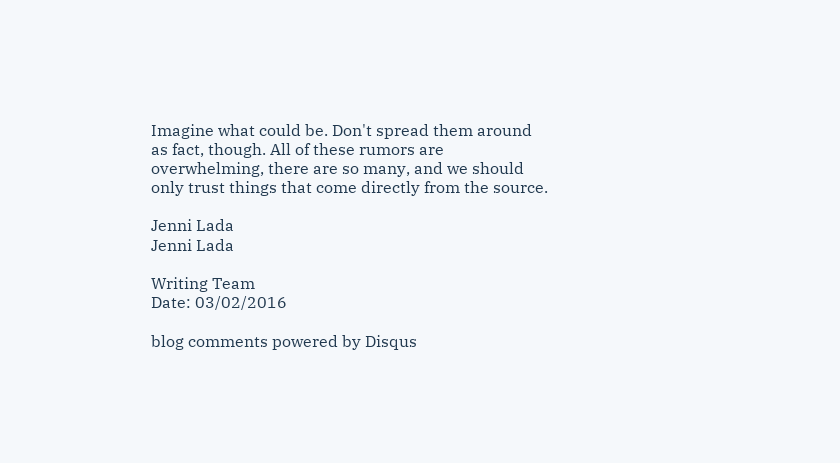Imagine what could be. Don't spread them around as fact, though. All of these rumors are overwhelming, there are so many, and we should only trust things that come directly from the source.

Jenni Lada
Jenni Lada

Writing Team
Date: 03/02/2016

blog comments powered by Disqus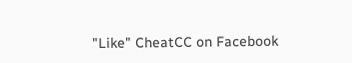"Like" CheatCC on Facebook